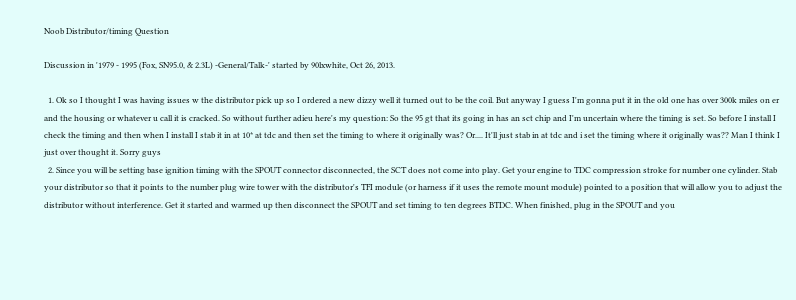Noob Distributor/timing Question

Discussion in '1979 - 1995 (Fox, SN95.0, & 2.3L) -General/Talk-' started by 90lxwhite, Oct 26, 2013.

  1. Ok so I thought I was having issues w the distributor pick up so I ordered a new dizzy well it turned out to be the coil. But anyway I guess I'm gonna put it in the old one has over 300k miles on er and the housing or whatever u call it is cracked. So without further adieu here's my question: So the 95 gt that its going in has an sct chip and I'm uncertain where the timing is set. So before I install I check the timing and then when I install I stab it in at 10* at tdc and then set the timing to where it originally was? Or.... It'll just stab in at tdc and i set the timing where it originally was?? Man I think I just over thought it. Sorry guys
  2. Since you will be setting base ignition timing with the SPOUT connector disconnected, the SCT does not come into play. Get your engine to TDC compression stroke for number one cylinder. Stab your distributor so that it points to the number plug wire tower with the distributor's TFI module (or harness if it uses the remote mount module) pointed to a position that will allow you to adjust the distributor without interference. Get it started and warmed up then disconnect the SPOUT and set timing to ten degrees BTDC. When finished, plug in the SPOUT and you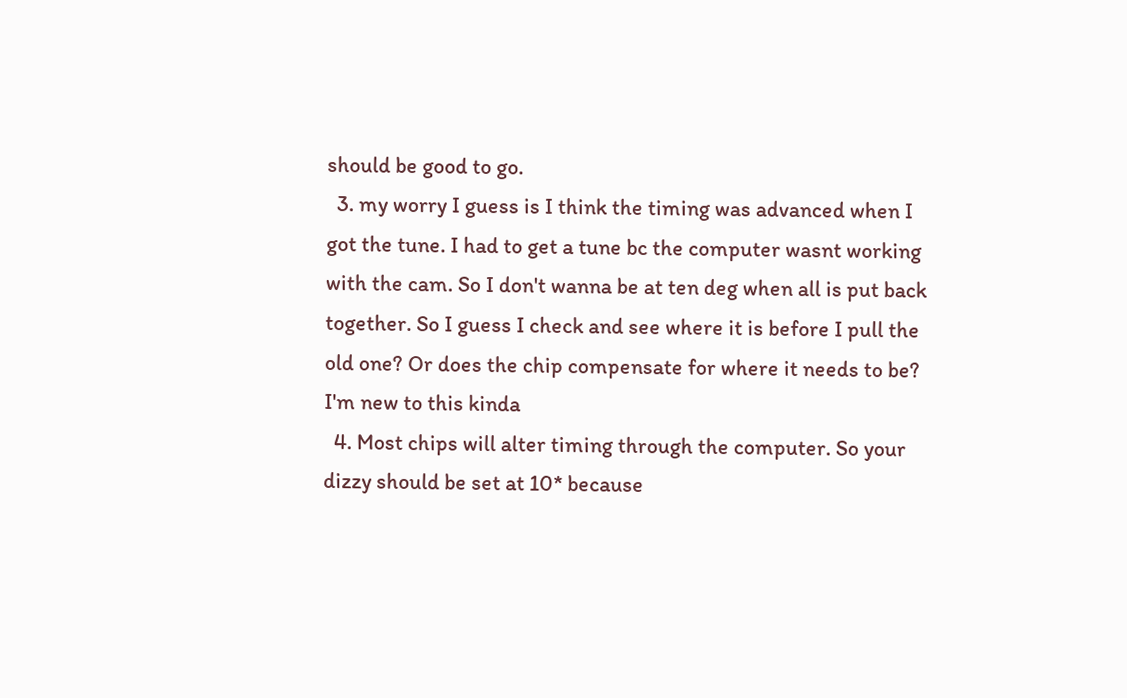should be good to go.
  3. my worry I guess is I think the timing was advanced when I got the tune. I had to get a tune bc the computer wasnt working with the cam. So I don't wanna be at ten deg when all is put back together. So I guess I check and see where it is before I pull the old one? Or does the chip compensate for where it needs to be? I'm new to this kinda
  4. Most chips will alter timing through the computer. So your dizzy should be set at 10* because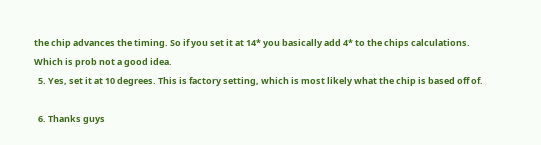the chip advances the timing. So if you set it at 14* you basically add 4* to the chips calculations. Which is prob not a good idea.
  5. Yes, set it at 10 degrees. This is factory setting, which is most likely what the chip is based off of.

  6. Thanks guys